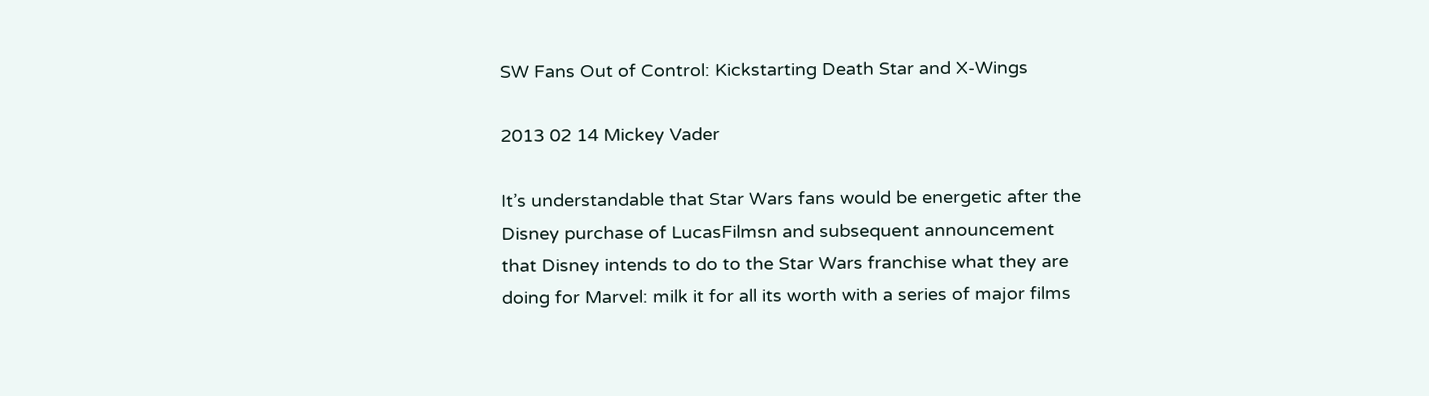SW Fans Out of Control: Kickstarting Death Star and X-Wings

2013 02 14 Mickey Vader

It’s understandable that Star Wars fans would be energetic after the Disney purchase of LucasFilmsn and subsequent announcement that Disney intends to do to the Star Wars franchise what they are doing for Marvel: milk it for all its worth with a series of major films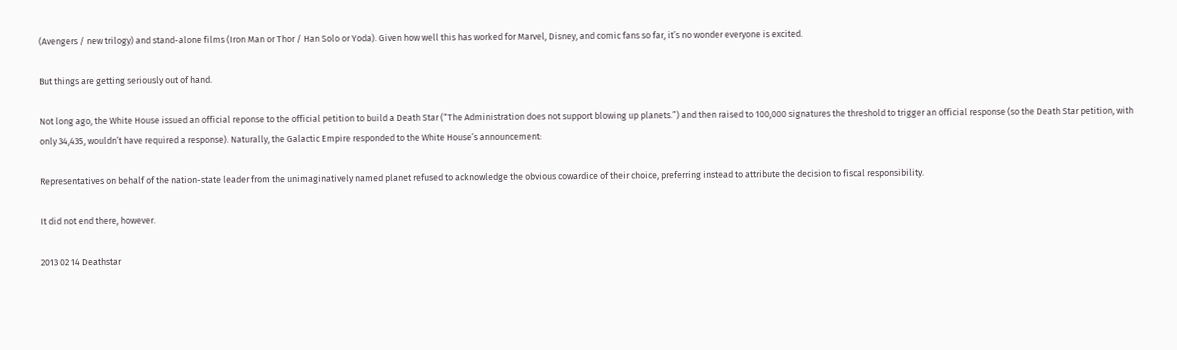(Avengers / new trilogy) and stand-alone films (Iron Man or Thor / Han Solo or Yoda). Given how well this has worked for Marvel, Disney, and comic fans so far, it’s no wonder everyone is excited.

But things are getting seriously out of hand.

Not long ago, the White House issued an official reponse to the official petition to build a Death Star (“The Administration does not support blowing up planets.”) and then raised to 100,000 signatures the threshold to trigger an official response (so the Death Star petition, with only 34,435, wouldn’t have required a response). Naturally, the Galactic Empire responded to the White House’s announcement:

Representatives on behalf of the nation-state leader from the unimaginatively named planet refused to acknowledge the obvious cowardice of their choice, preferring instead to attribute the decision to fiscal responsibility.

It did not end there, however.

2013 02 14 Deathstar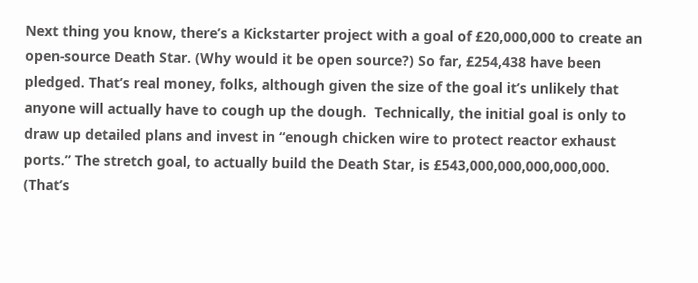Next thing you know, there’s a Kickstarter project with a goal of £20,000,000 to create an open-source Death Star. (Why would it be open source?) So far, £254,438 have been pledged. That’s real money, folks, although given the size of the goal it’s unlikely that anyone will actually have to cough up the dough.  Technically, the initial goal is only to draw up detailed plans and invest in “enough chicken wire to protect reactor exhaust ports.” The stretch goal, to actually build the Death Star, is £543,000,000,000,000,000. (That’s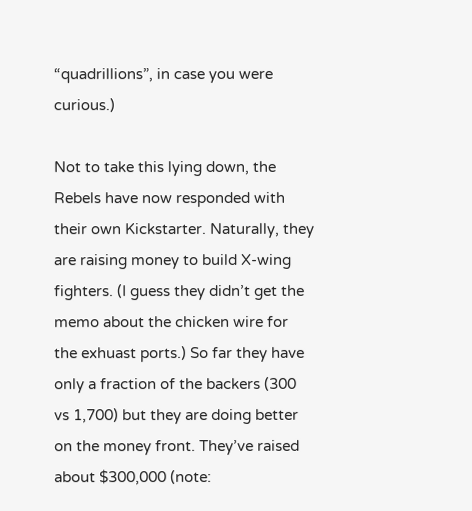“quadrillions”, in case you were curious.)

Not to take this lying down, the Rebels have now responded with their own Kickstarter. Naturally, they are raising money to build X-wing fighters. (I guess they didn’t get the memo about the chicken wire for the exhuast ports.) So far they have only a fraction of the backers (300 vs 1,700) but they are doing better on the money front. They’ve raised about $300,000 (note: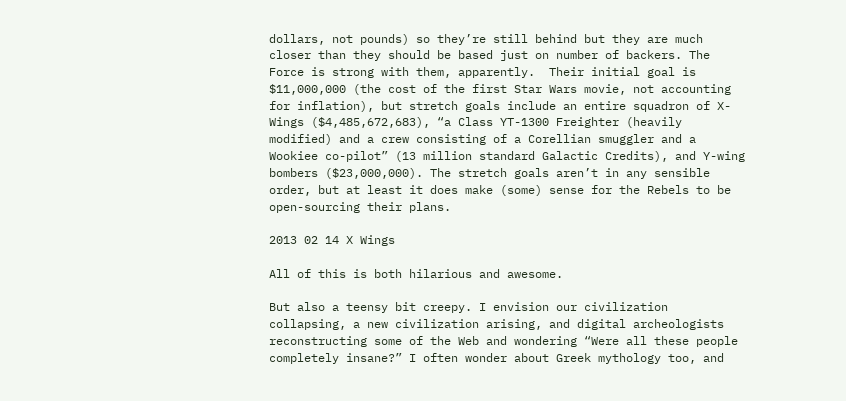dollars, not pounds) so they’re still behind but they are much closer than they should be based just on number of backers. The Force is strong with them, apparently.  Their initial goal is $11,000,000 (the cost of the first Star Wars movie, not accounting for inflation), but stretch goals include an entire squadron of X-Wings ($4,485,672,683), “a Class YT-1300 Freighter (heavily modified) and a crew consisting of a Corellian smuggler and a Wookiee co-pilot” (13 million standard Galactic Credits), and Y-wing bombers ($23,000,000). The stretch goals aren’t in any sensible order, but at least it does make (some) sense for the Rebels to be open-sourcing their plans.

2013 02 14 X Wings

All of this is both hilarious and awesome.

But also a teensy bit creepy. I envision our civilization collapsing, a new civilization arising, and digital archeologists reconstructing some of the Web and wondering “Were all these people completely insane?” I often wonder about Greek mythology too, and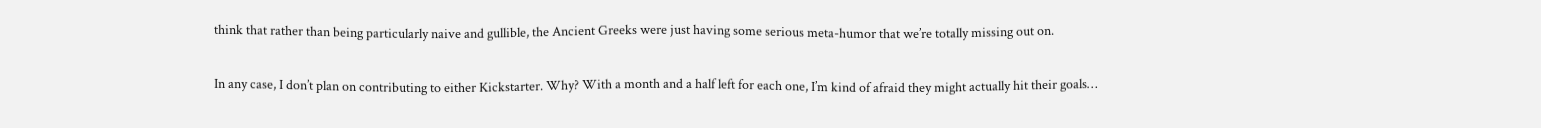think that rather than being particularly naive and gullible, the Ancient Greeks were just having some serious meta-humor that we’re totally missing out on.

In any case, I don’t plan on contributing to either Kickstarter. Why? With a month and a half left for each one, I’m kind of afraid they might actually hit their goals…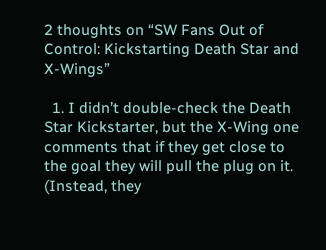2 thoughts on “SW Fans Out of Control: Kickstarting Death Star and X-Wings”

  1. I didn’t double-check the Death Star Kickstarter, but the X-Wing one comments that if they get close to the goal they will pull the plug on it. (Instead, they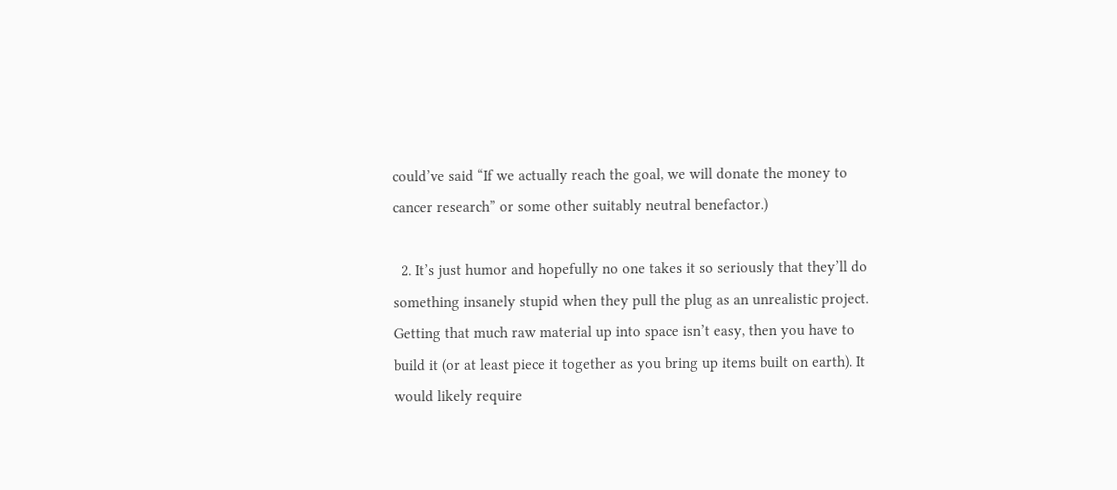could’ve said “If we actually reach the goal, we will donate the money to cancer research” or some other suitably neutral benefactor.)

  2. It’s just humor and hopefully no one takes it so seriously that they’ll do something insanely stupid when they pull the plug as an unrealistic project. Getting that much raw material up into space isn’t easy, then you have to build it (or at least piece it together as you bring up items built on earth). It would likely require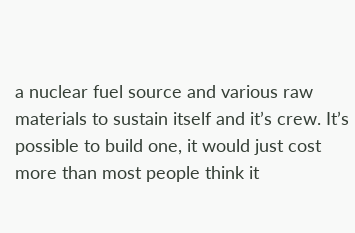a nuclear fuel source and various raw materials to sustain itself and it’s crew. It’s possible to build one, it would just cost more than most people think it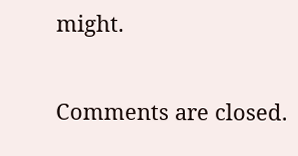might.

Comments are closed.